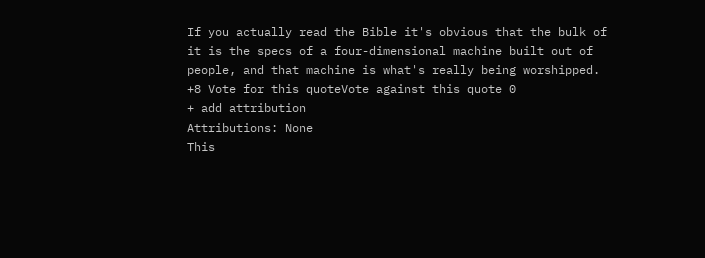If you actually read the Bible it's obvious that the bulk of it is the specs of a four-dimensional machine built out of people, and that machine is what's really being worshipped.
+8 Vote for this quoteVote against this quote 0
+ add attribution
Attributions: None
This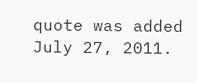quote was added July 27, 2011.